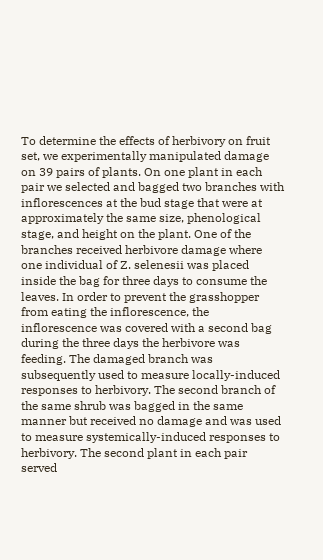To determine the effects of herbivory on fruit set, we experimentally manipulated damage on 39 pairs of plants. On one plant in each pair we selected and bagged two branches with inflorescences at the bud stage that were at approximately the same size, phenological stage, and height on the plant. One of the branches received herbivore damage where one individual of Z. selenesii was placed inside the bag for three days to consume the leaves. In order to prevent the grasshopper from eating the inflorescence, the inflorescence was covered with a second bag during the three days the herbivore was feeding. The damaged branch was subsequently used to measure locally-induced responses to herbivory. The second branch of the same shrub was bagged in the same manner but received no damage and was used to measure systemically-induced responses to herbivory. The second plant in each pair served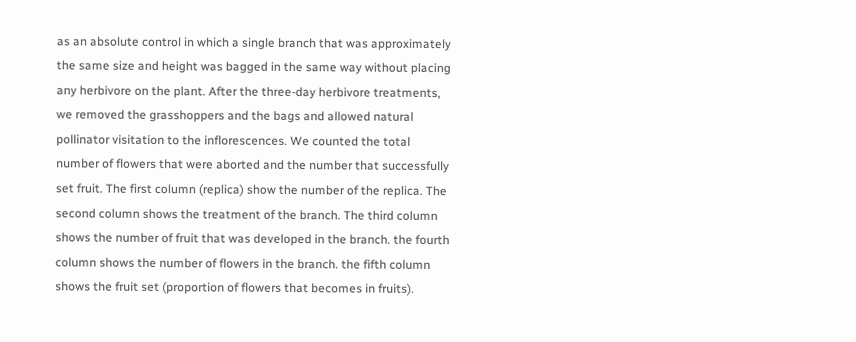as an absolute control in which a single branch that was approximately the same size and height was bagged in the same way without placing any herbivore on the plant. After the three-day herbivore treatments, we removed the grasshoppers and the bags and allowed natural pollinator visitation to the inflorescences. We counted the total number of flowers that were aborted and the number that successfully set fruit. The first column (replica) show the number of the replica. The second column shows the treatment of the branch. The third column shows the number of fruit that was developed in the branch. the fourth column shows the number of flowers in the branch. the fifth column shows the fruit set (proportion of flowers that becomes in fruits).